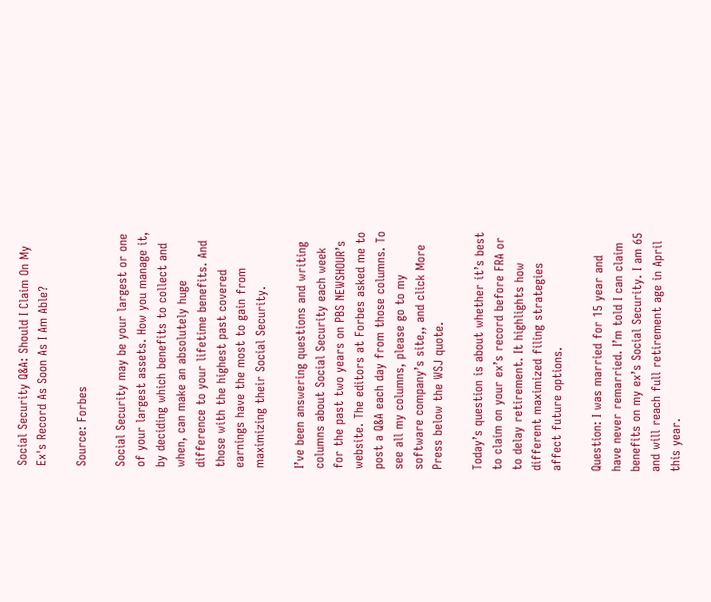Social Security Q&A: Should I Claim On My Ex's Record As Soon As I Am Able?

Source: Forbes

Social Security may be your largest or one of your largest assets. How you manage it, by deciding which benefits to collect and when, can make an absolutely huge difference to your lifetime benefits. And those with the highest past covered earnings have the most to gain from maximizing their Social Security.

I’ve been answering questions and writing columns about Social Security each week for the past two years on PBS NEWSHOUR’s website. The editors at Forbes asked me to post a Q&A each day from those columns. To see all my columns, please go to my software company’s site,, and click More Press below the WSJ quote.

Today’s question is about whether it’s best to claim on your ex’s record before FRA or to delay retirement. It highlights how different maximized filing strategies affect future options.

Question: I was married for 15 year and have never remarried. I’m told I can claim benefits on my ex’s Social Security. I am 65 and will reach full retirement age in April this year.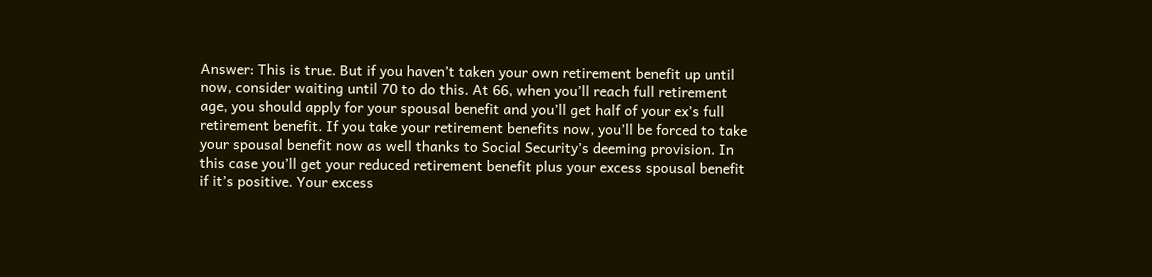Answer: This is true. But if you haven’t taken your own retirement benefit up until now, consider waiting until 70 to do this. At 66, when you’ll reach full retirement age, you should apply for your spousal benefit and you’ll get half of your ex’s full retirement benefit. If you take your retirement benefits now, you’ll be forced to take your spousal benefit now as well thanks to Social Security’s deeming provision. In this case you’ll get your reduced retirement benefit plus your excess spousal benefit if it’s positive. Your excess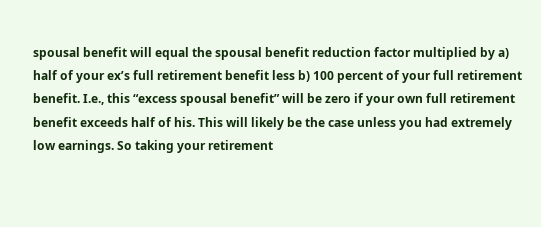spousal benefit will equal the spousal benefit reduction factor multiplied by a) half of your ex’s full retirement benefit less b) 100 percent of your full retirement benefit. I.e., this “excess spousal benefit” will be zero if your own full retirement benefit exceeds half of his. This will likely be the case unless you had extremely low earnings. So taking your retirement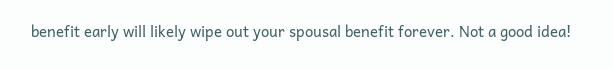benefit early will likely wipe out your spousal benefit forever. Not a good idea!